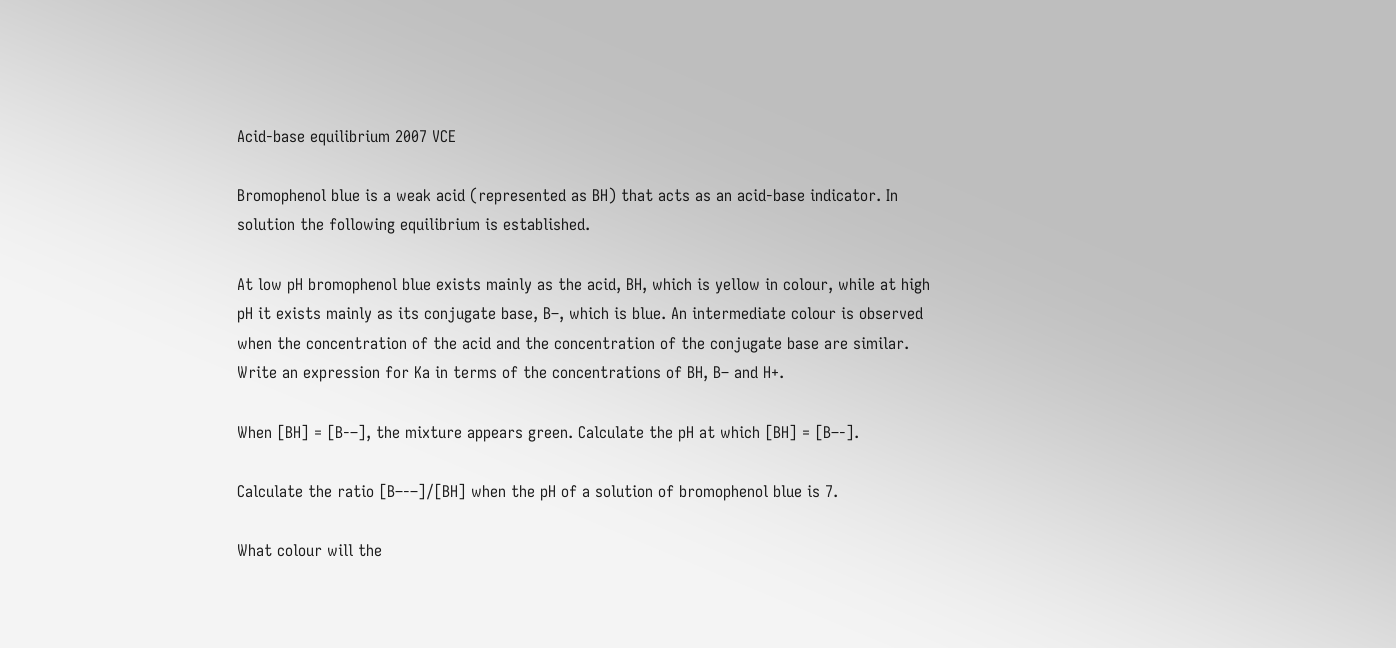Acid-base equilibrium 2007 VCE

Bromophenol blue is a weak acid (represented as BH) that acts as an acid-base indicator. In solution the following equilibrium is established.

At low pH bromophenol blue exists mainly as the acid, BH, which is yellow in colour, while at high pH it exists mainly as its conjugate base, B–, which is blue. An intermediate colour is observed when the concentration of the acid and the concentration of the conjugate base are similar.
Write an expression for Ka in terms of the concentrations of BH, B– and H+.

When [BH] = [B-–], the mixture appears green. Calculate the pH at which [BH] = [B–-].

Calculate the ratio [B–-–]/[BH] when the pH of a solution of bromophenol blue is 7.

What colour will the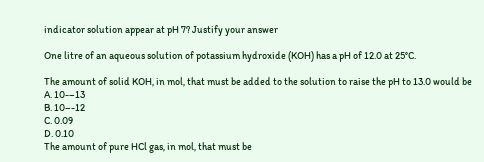indicator solution appear at pH 7? Justify your answer

One litre of an aqueous solution of potassium hydroxide (KOH) has a pH of 12.0 at 25°C.

The amount of solid KOH, in mol, that must be added to the solution to raise the pH to 13.0 would be
A. 10-–13
B. 10–-12
C. 0.09
D. 0.10
The amount of pure HCl gas, in mol, that must be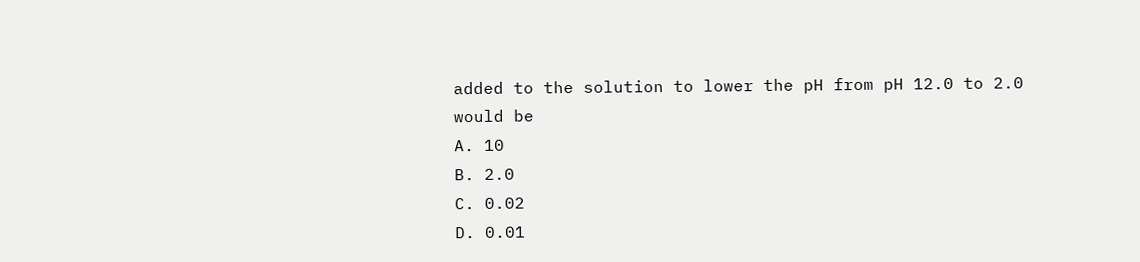added to the solution to lower the pH from pH 12.0 to 2.0
would be
A. 10
B. 2.0
C. 0.02
D. 0.01